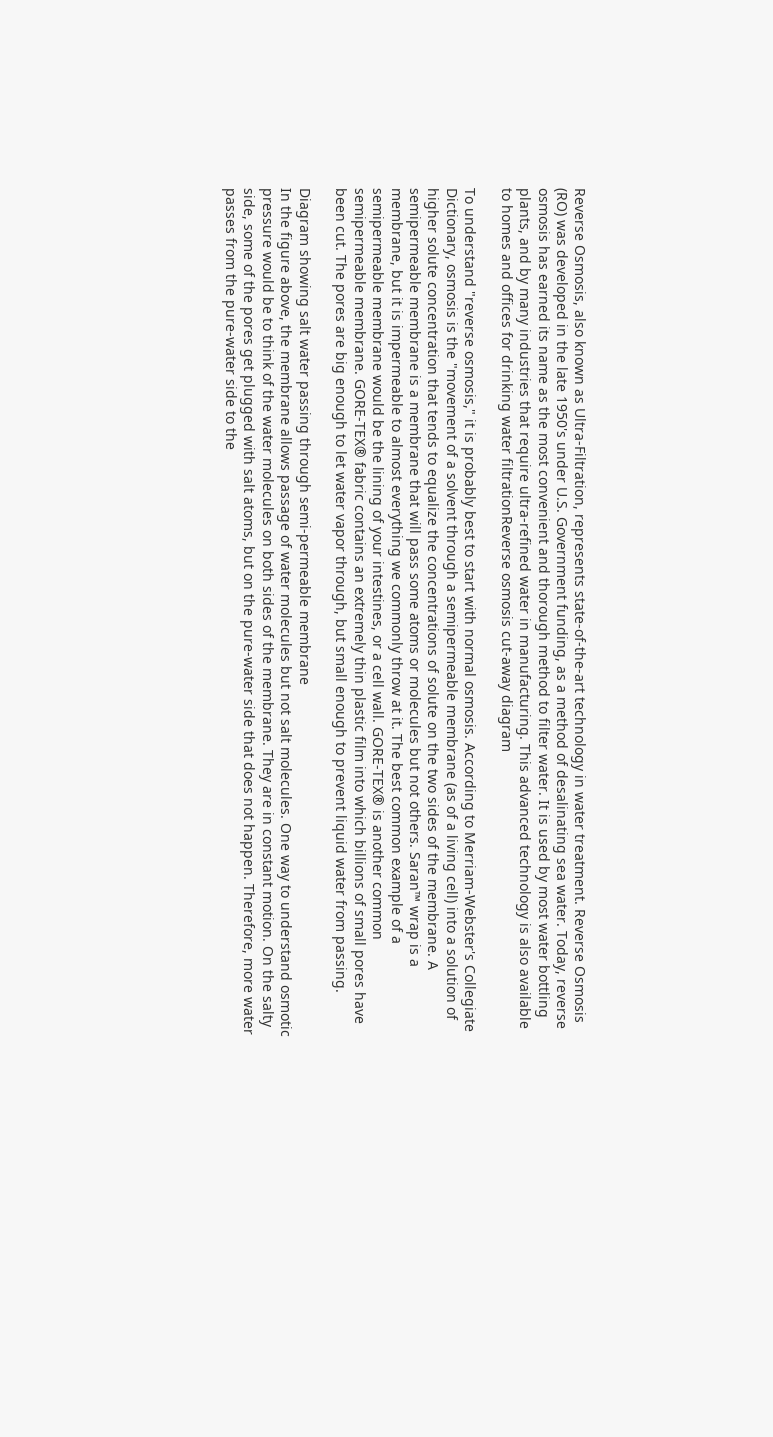Reverse Osmosis, also known as Ultra-Filtration, represents state-of-the-art technology in water treatment. Reverse Osmosis (RO) was developed in the late 1950's under U.S. Government funding, as a method of desalinating sea water. Today, reverse osmosis has earned its name as the most convenient and thorough method to filter water. It is used by most water bottling plants, and by many industries that require ultra-refined water in manufacturing. This advanced technology is also available to homes and offices for drinking water filtrationReverse osmosis cut-away diagram

To understand "reverse osmosis," it is probably best to start with normal osmosis. According to Merriam-Webster's Collegiate Dictionary, osmosis is the "movement of a solvent through a semipermeable membrane (as of a living cell) into a solution of higher solute concentration that tends to equalize the concentrations of solute on the two sides of the membrane. A semipermeable membrane is a membrane that will pass some atoms or molecules but not others. Saran™ wrap is a membrane, but it is impermeable to almost everything we commonly throw at it. The best common example of a semipermeable membrane would be the lining of your intestines, or a cell wall. GORE-TEX® is another common semipermeable membrane. GORE-TEX® fabric contains an extremely thin plastic film into which billions of small pores have been cut. The pores are big enough to let water vapor through, but small enough to prevent liquid water from passing.

Diagram showing salt water passing through semi-permeable membrane
In the figure above, the membrane allows passage of water molecules but not salt molecules. One way to understand osmotic pressure would be to think of the water molecules on both sides of the membrane. They are in constant motion. On the salty side, some of the pores get plugged with salt atoms, but on the pure-water side that does not happen. Therefore, more water passes from the pure-water side to the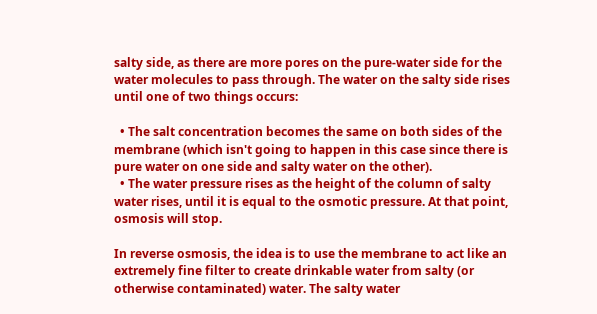salty side, as there are more pores on the pure-water side for the water molecules to pass through. The water on the salty side rises until one of two things occurs:

  • The salt concentration becomes the same on both sides of the membrane (which isn't going to happen in this case since there is pure water on one side and salty water on the other).
  • The water pressure rises as the height of the column of salty water rises, until it is equal to the osmotic pressure. At that point, osmosis will stop.

In reverse osmosis, the idea is to use the membrane to act like an extremely fine filter to create drinkable water from salty (or otherwise contaminated) water. The salty water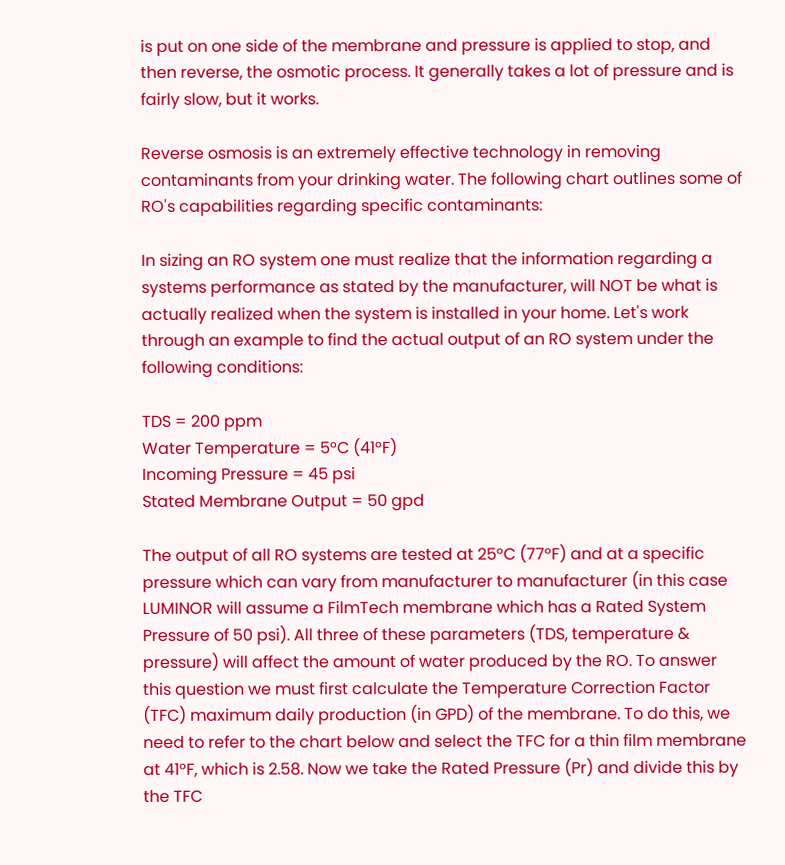is put on one side of the membrane and pressure is applied to stop, and then reverse, the osmotic process. It generally takes a lot of pressure and is fairly slow, but it works.

Reverse osmosis is an extremely effective technology in removing contaminants from your drinking water. The following chart outlines some of RO's capabilities regarding specific contaminants:

In sizing an RO system one must realize that the information regarding a systems performance as stated by the manufacturer, will NOT be what is actually realized when the system is installed in your home. Let's work through an example to find the actual output of an RO system under the following conditions:

TDS = 200 ppm
Water Temperature = 5°C (41°F)
Incoming Pressure = 45 psi
Stated Membrane Output = 50 gpd

The output of all RO systems are tested at 25°C (77°F) and at a specific pressure which can vary from manufacturer to manufacturer (in this case LUMINOR will assume a FilmTech membrane which has a Rated System Pressure of 50 psi). All three of these parameters (TDS, temperature & pressure) will affect the amount of water produced by the RO. To answer this question we must first calculate the Temperature Correction Factor (TFC) maximum daily production (in GPD) of the membrane. To do this, we need to refer to the chart below and select the TFC for a thin film membrane at 41°F, which is 2.58. Now we take the Rated Pressure (Pr) and divide this by the TFC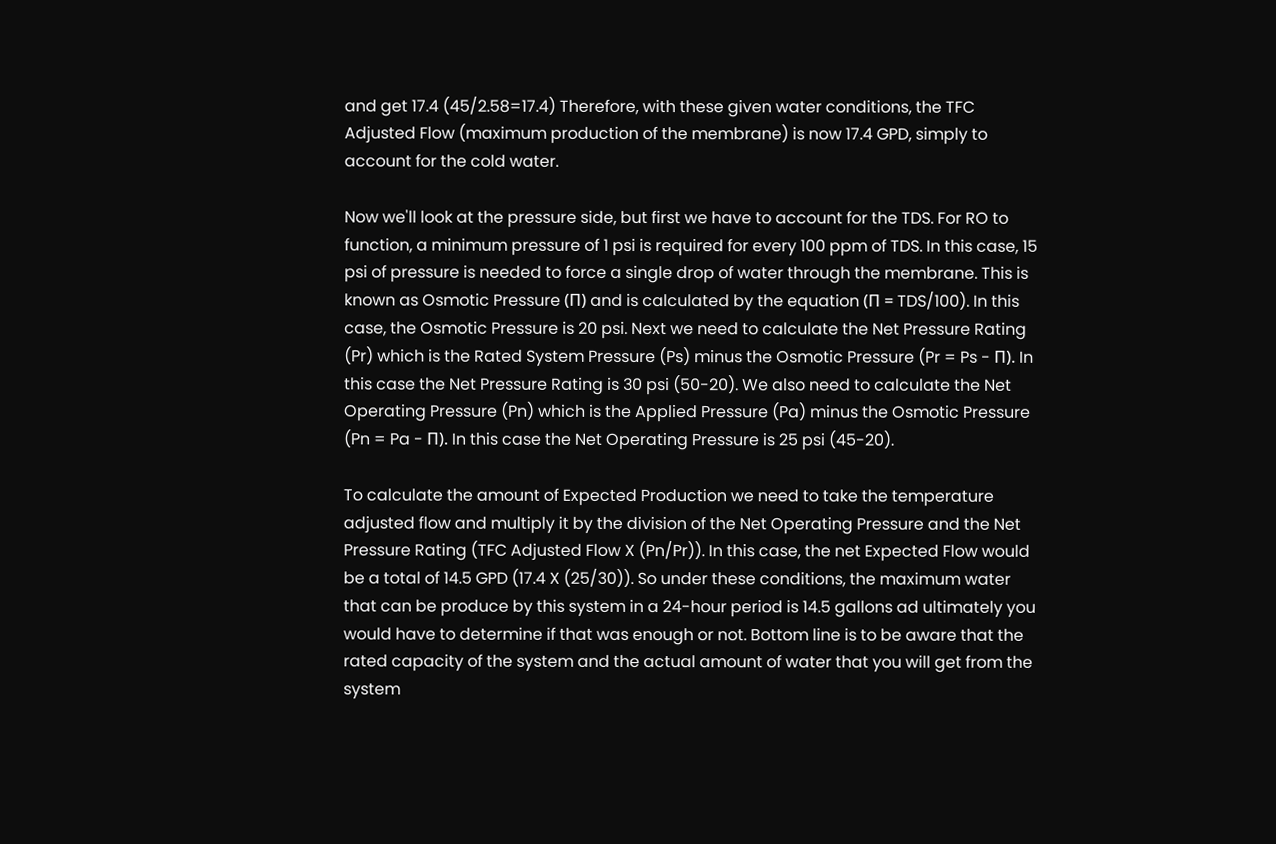and get 17.4 (45/2.58=17.4) Therefore, with these given water conditions, the TFC Adjusted Flow (maximum production of the membrane) is now 17.4 GPD, simply to account for the cold water.

Now we'll look at the pressure side, but first we have to account for the TDS. For RO to function, a minimum pressure of 1 psi is required for every 100 ppm of TDS. In this case, 15 psi of pressure is needed to force a single drop of water through the membrane. This is known as Osmotic Pressure (Π) and is calculated by the equation (Π = TDS/100). In this case, the Osmotic Pressure is 20 psi. Next we need to calculate the Net Pressure Rating (Pr) which is the Rated System Pressure (Ps) minus the Osmotic Pressure (Pr = Ps - Π). In this case the Net Pressure Rating is 30 psi (50-20). We also need to calculate the Net Operating Pressure (Pn) which is the Applied Pressure (Pa) minus the Osmotic Pressure (Pn = Pa - Π). In this case the Net Operating Pressure is 25 psi (45-20).

To calculate the amount of Expected Production we need to take the temperature adjusted flow and multiply it by the division of the Net Operating Pressure and the Net Pressure Rating (TFC Adjusted Flow X (Pn/Pr)). In this case, the net Expected Flow would be a total of 14.5 GPD (17.4 X (25/30)). So under these conditions, the maximum water that can be produce by this system in a 24-hour period is 14.5 gallons ad ultimately you would have to determine if that was enough or not. Bottom line is to be aware that the rated capacity of the system and the actual amount of water that you will get from the system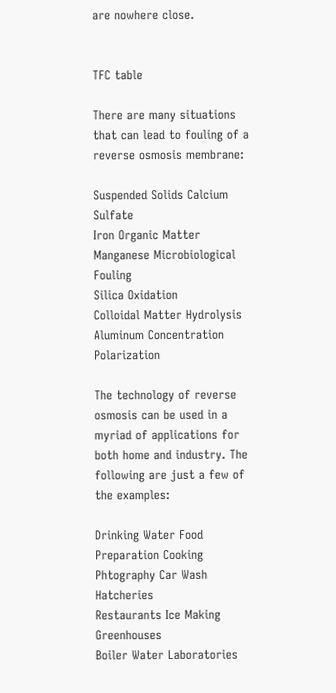are nowhere close.


TFC table

There are many situations that can lead to fouling of a reverse osmosis membrane:

Suspended Solids Calcium Sulfate
Iron Organic Matter
Manganese Microbiological Fouling
Silica Oxidation
Colloidal Matter Hydrolysis
Aluminum Concentration Polarization

The technology of reverse osmosis can be used in a myriad of applications for both home and industry. The following are just a few of the examples:

Drinking Water Food Preparation Cooking
Phtography Car Wash Hatcheries
Restaurants Ice Making Greenhouses
Boiler Water Laboratories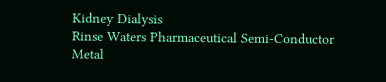Kidney Dialysis
Rinse Waters Pharmaceutical Semi-Conductor
Metal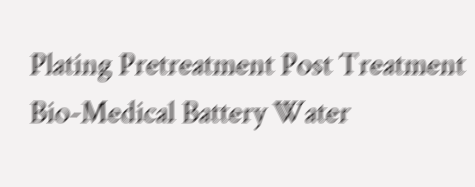Plating Pretreatment Post Treatment
Bio-Medical Battery Water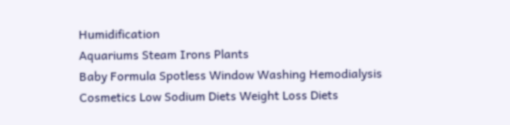Humidification
Aquariums Steam Irons Plants
Baby Formula Spotless Window Washing Hemodialysis
Cosmetics Low Sodium Diets Weight Loss Diets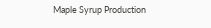Maple Syrup Production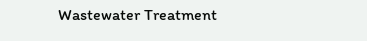Wastewater Treatment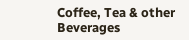Coffee, Tea & other Beverages